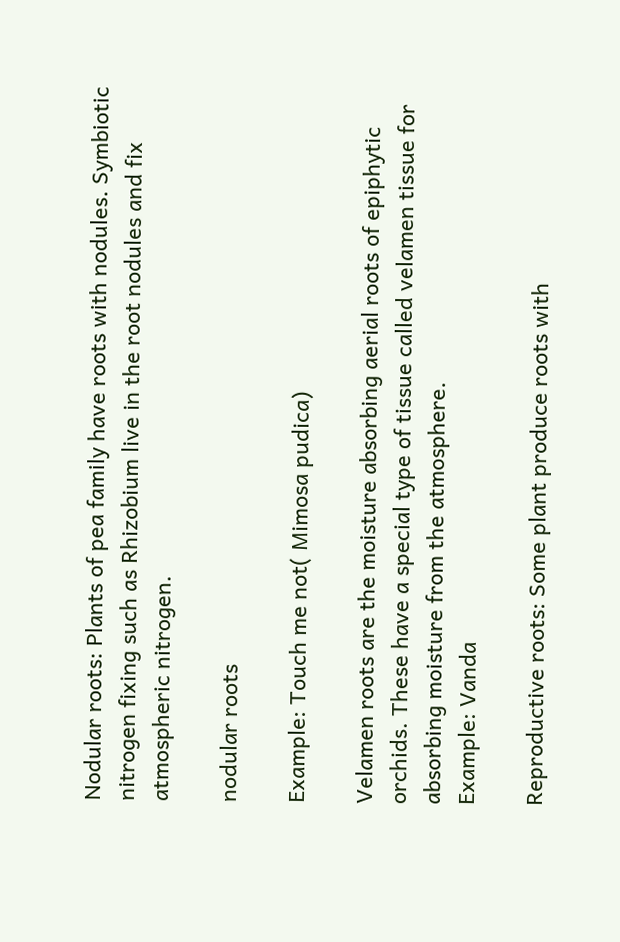Nodular roots: Plants of pea family have roots with nodules. Symbiotic  nitrogen fixing such as Rhizobium live in the root nodules and fix atmospheric nitrogen.

nodular roots

Example: Touch me not( Mimosa pudica)

Velamen roots are the moisture absorbing aerial roots of epiphytic orchids. These have a special type of tissue called velamen tissue for absorbing moisture from the atmosphere.
Example: Vanda

Reproductive roots: Some plant produce roots with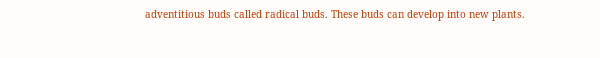adventitious buds called radical buds. These buds can develop into new plants.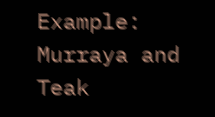Example: Murraya and Teak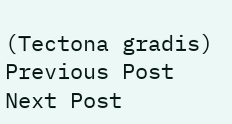(Tectona gradis)
Previous Post Next Post